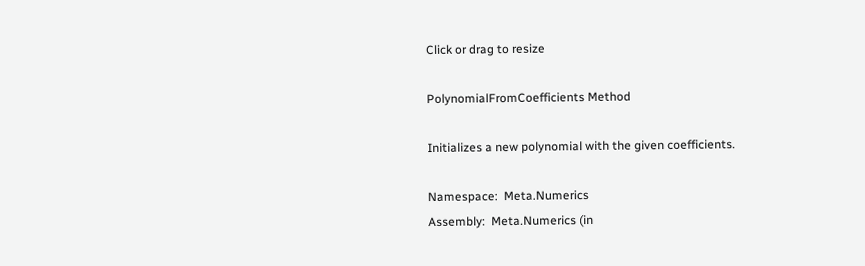Click or drag to resize

PolynomialFromCoefficients Method

Initializes a new polynomial with the given coefficients.

Namespace:  Meta.Numerics
Assembly:  Meta.Numerics (in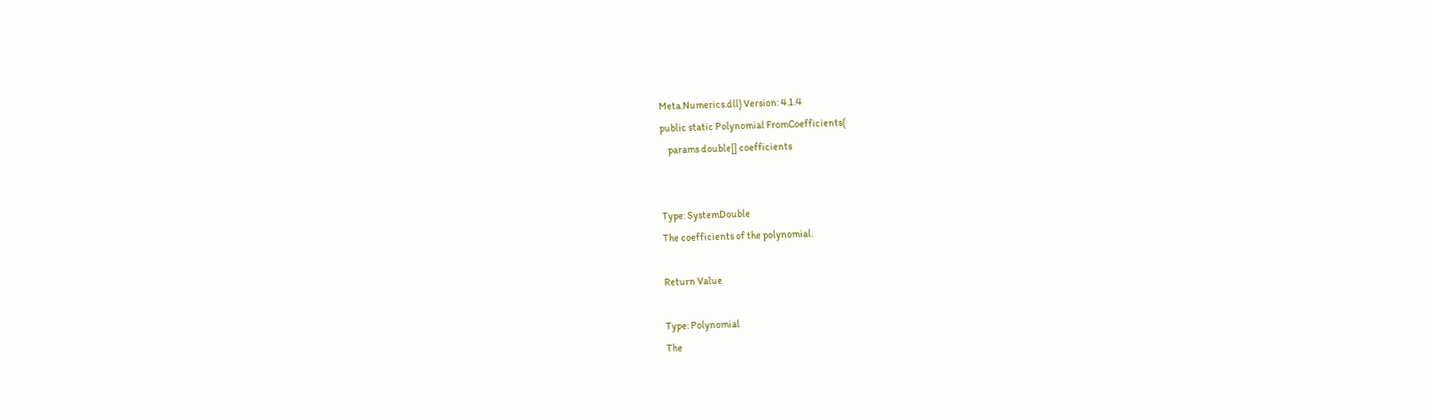Meta.Numerics.dll) Version: 4.1.4
public static Polynomial FromCoefficients(
    params double[] coefficients


Type: SystemDouble
The coefficients of the polynomial.

Return Value

Type: Polynomial
The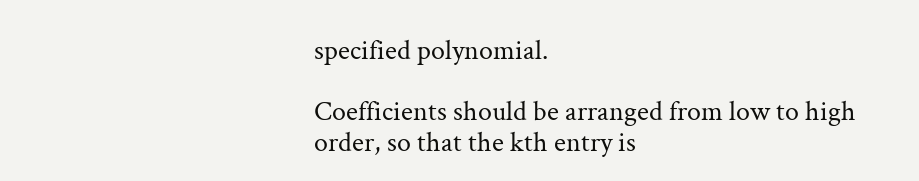specified polynomial.

Coefficients should be arranged from low to high order, so that the kth entry is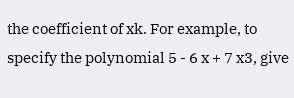the coefficient of xk. For example, to specify the polynomial 5 - 6 x + 7 x3, give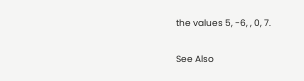the values 5, -6, , 0, 7.

See Also